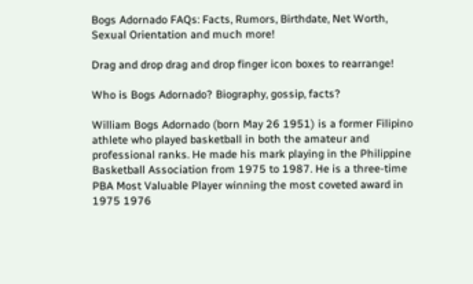Bogs Adornado FAQs: Facts, Rumors, Birthdate, Net Worth, Sexual Orientation and much more!

Drag and drop drag and drop finger icon boxes to rearrange!

Who is Bogs Adornado? Biography, gossip, facts?

William Bogs Adornado (born May 26 1951) is a former Filipino athlete who played basketball in both the amateur and professional ranks. He made his mark playing in the Philippine Basketball Association from 1975 to 1987. He is a three-time PBA Most Valuable Player winning the most coveted award in 1975 1976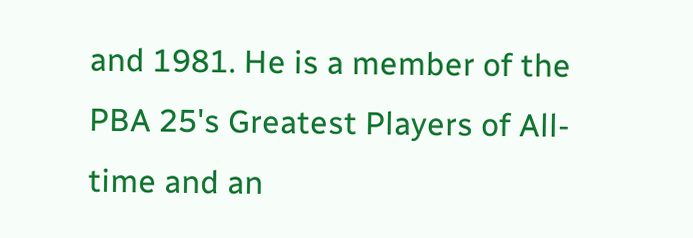and 1981. He is a member of the PBA 25's Greatest Players of All-time and an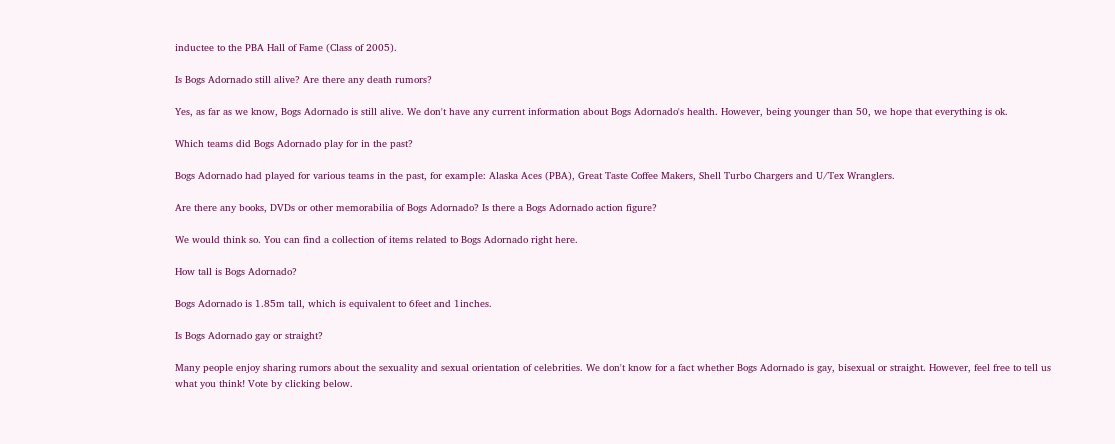inductee to the PBA Hall of Fame (Class of 2005).

Is Bogs Adornado still alive? Are there any death rumors?

Yes, as far as we know, Bogs Adornado is still alive. We don't have any current information about Bogs Adornado's health. However, being younger than 50, we hope that everything is ok.

Which teams did Bogs Adornado play for in the past?

Bogs Adornado had played for various teams in the past, for example: Alaska Aces (PBA), Great Taste Coffee Makers, Shell Turbo Chargers and U/Tex Wranglers.

Are there any books, DVDs or other memorabilia of Bogs Adornado? Is there a Bogs Adornado action figure?

We would think so. You can find a collection of items related to Bogs Adornado right here.

How tall is Bogs Adornado?

Bogs Adornado is 1.85m tall, which is equivalent to 6feet and 1inches.

Is Bogs Adornado gay or straight?

Many people enjoy sharing rumors about the sexuality and sexual orientation of celebrities. We don't know for a fact whether Bogs Adornado is gay, bisexual or straight. However, feel free to tell us what you think! Vote by clicking below.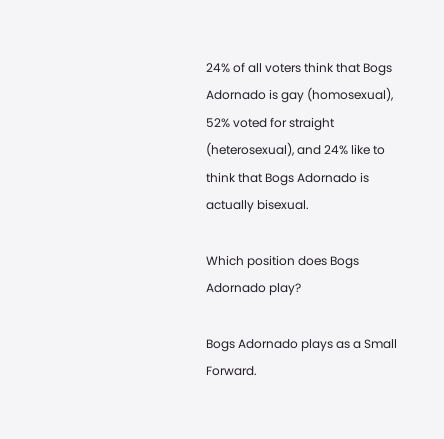24% of all voters think that Bogs Adornado is gay (homosexual), 52% voted for straight (heterosexual), and 24% like to think that Bogs Adornado is actually bisexual.

Which position does Bogs Adornado play?

Bogs Adornado plays as a Small Forward.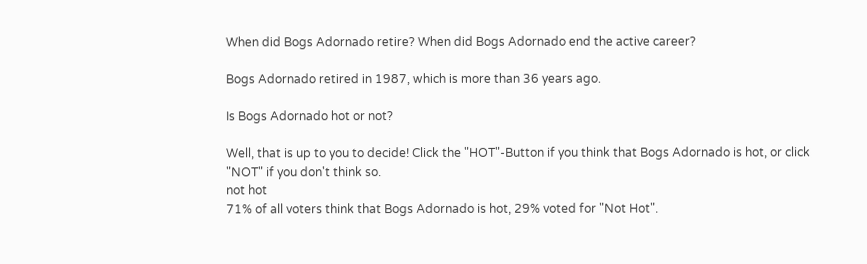When did Bogs Adornado retire? When did Bogs Adornado end the active career?

Bogs Adornado retired in 1987, which is more than 36 years ago.

Is Bogs Adornado hot or not?

Well, that is up to you to decide! Click the "HOT"-Button if you think that Bogs Adornado is hot, or click "NOT" if you don't think so.
not hot
71% of all voters think that Bogs Adornado is hot, 29% voted for "Not Hot".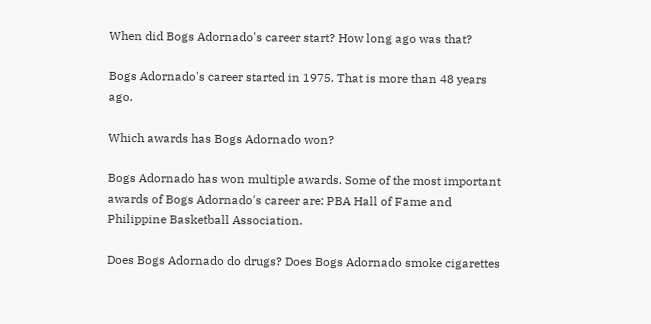When did Bogs Adornado's career start? How long ago was that?

Bogs Adornado's career started in 1975. That is more than 48 years ago.

Which awards has Bogs Adornado won?

Bogs Adornado has won multiple awards. Some of the most important awards of Bogs Adornado's career are: PBA Hall of Fame and Philippine Basketball Association.

Does Bogs Adornado do drugs? Does Bogs Adornado smoke cigarettes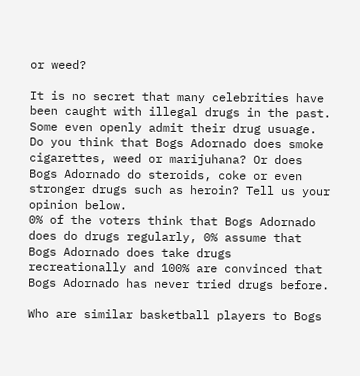or weed?

It is no secret that many celebrities have been caught with illegal drugs in the past. Some even openly admit their drug usuage. Do you think that Bogs Adornado does smoke cigarettes, weed or marijuhana? Or does Bogs Adornado do steroids, coke or even stronger drugs such as heroin? Tell us your opinion below.
0% of the voters think that Bogs Adornado does do drugs regularly, 0% assume that Bogs Adornado does take drugs recreationally and 100% are convinced that Bogs Adornado has never tried drugs before.

Who are similar basketball players to Bogs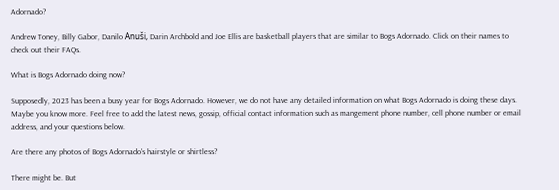Adornado?

Andrew Toney, Billy Gabor, Danilo Anuši, Darin Archbold and Joe Ellis are basketball players that are similar to Bogs Adornado. Click on their names to check out their FAQs.

What is Bogs Adornado doing now?

Supposedly, 2023 has been a busy year for Bogs Adornado. However, we do not have any detailed information on what Bogs Adornado is doing these days. Maybe you know more. Feel free to add the latest news, gossip, official contact information such as mangement phone number, cell phone number or email address, and your questions below.

Are there any photos of Bogs Adornado's hairstyle or shirtless?

There might be. But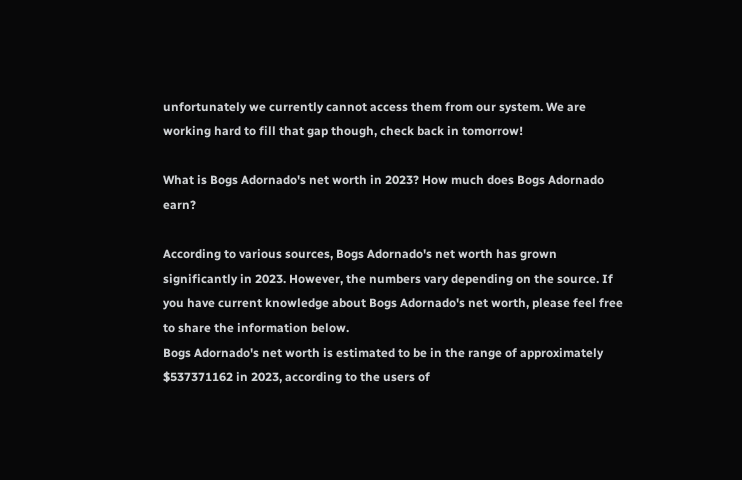unfortunately we currently cannot access them from our system. We are working hard to fill that gap though, check back in tomorrow!

What is Bogs Adornado's net worth in 2023? How much does Bogs Adornado earn?

According to various sources, Bogs Adornado's net worth has grown significantly in 2023. However, the numbers vary depending on the source. If you have current knowledge about Bogs Adornado's net worth, please feel free to share the information below.
Bogs Adornado's net worth is estimated to be in the range of approximately $537371162 in 2023, according to the users of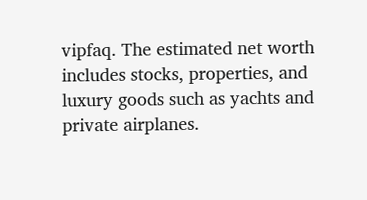vipfaq. The estimated net worth includes stocks, properties, and luxury goods such as yachts and private airplanes.